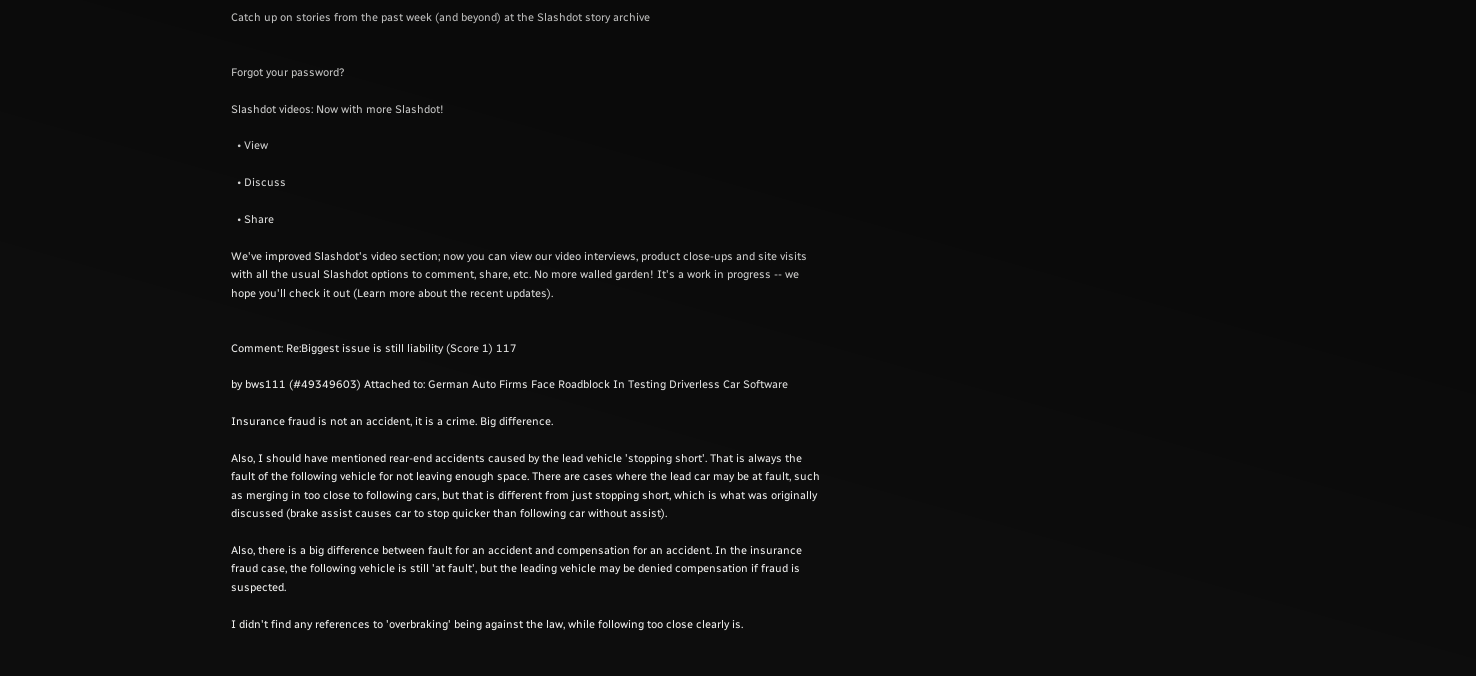Catch up on stories from the past week (and beyond) at the Slashdot story archive


Forgot your password?

Slashdot videos: Now with more Slashdot!

  • View

  • Discuss

  • Share

We've improved Slashdot's video section; now you can view our video interviews, product close-ups and site visits with all the usual Slashdot options to comment, share, etc. No more walled garden! It's a work in progress -- we hope you'll check it out (Learn more about the recent updates).


Comment: Re:Biggest issue is still liability (Score 1) 117

by bws111 (#49349603) Attached to: German Auto Firms Face Roadblock In Testing Driverless Car Software

Insurance fraud is not an accident, it is a crime. Big difference.

Also, I should have mentioned rear-end accidents caused by the lead vehicle 'stopping short'. That is always the fault of the following vehicle for not leaving enough space. There are cases where the lead car may be at fault, such as merging in too close to following cars, but that is different from just stopping short, which is what was originally discussed (brake assist causes car to stop quicker than following car without assist).

Also, there is a big difference between fault for an accident and compensation for an accident. In the insurance fraud case, the following vehicle is still 'at fault', but the leading vehicle may be denied compensation if fraud is suspected.

I didn't find any references to 'overbraking' being against the law, while following too close clearly is.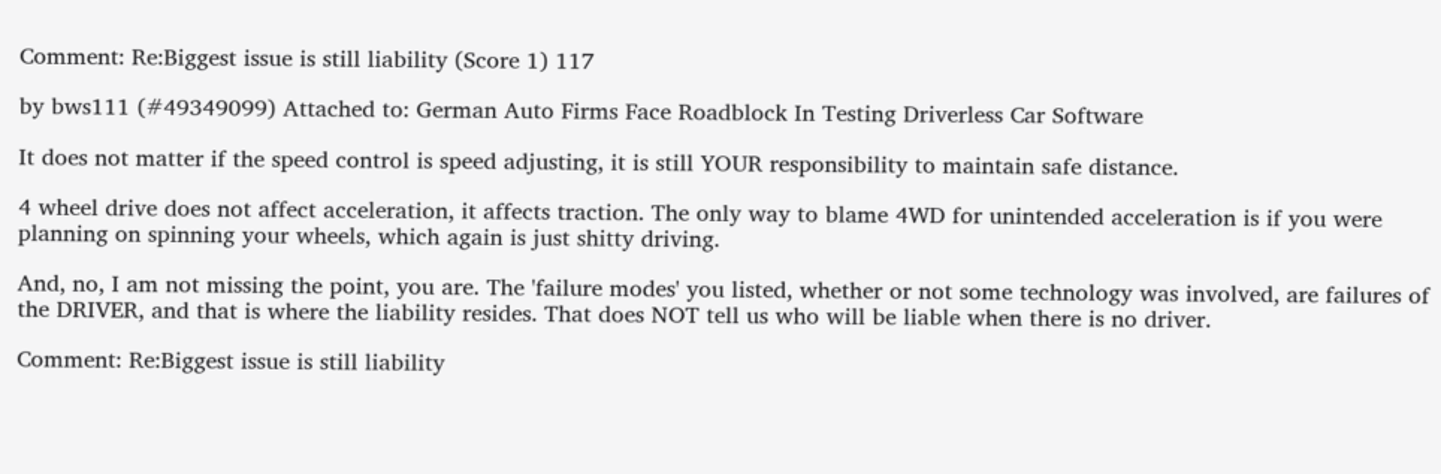Comment: Re:Biggest issue is still liability (Score 1) 117

by bws111 (#49349099) Attached to: German Auto Firms Face Roadblock In Testing Driverless Car Software

It does not matter if the speed control is speed adjusting, it is still YOUR responsibility to maintain safe distance.

4 wheel drive does not affect acceleration, it affects traction. The only way to blame 4WD for unintended acceleration is if you were planning on spinning your wheels, which again is just shitty driving.

And, no, I am not missing the point, you are. The 'failure modes' you listed, whether or not some technology was involved, are failures of the DRIVER, and that is where the liability resides. That does NOT tell us who will be liable when there is no driver.

Comment: Re:Biggest issue is still liability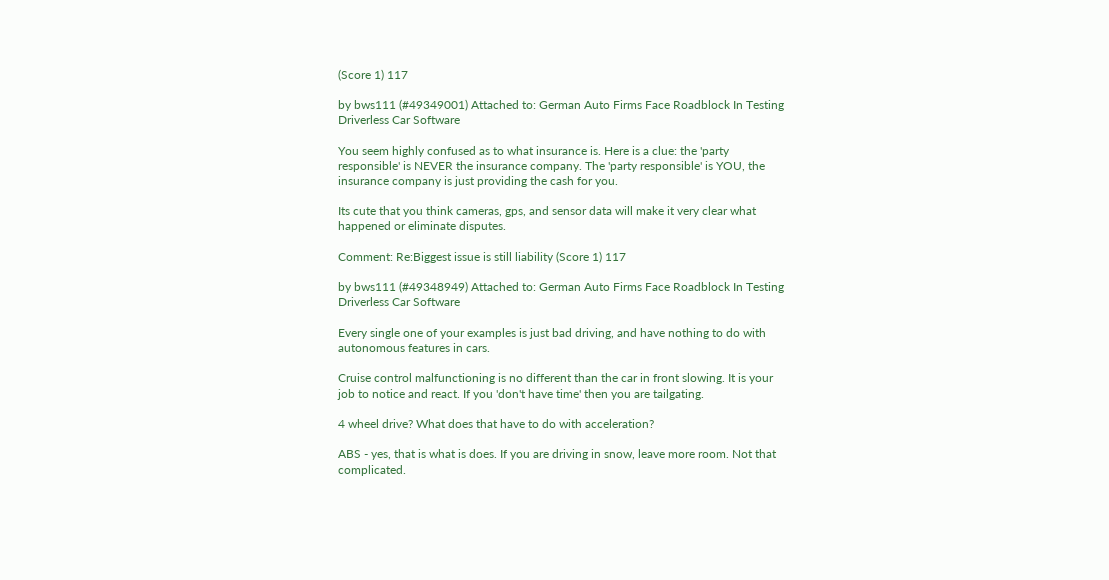(Score 1) 117

by bws111 (#49349001) Attached to: German Auto Firms Face Roadblock In Testing Driverless Car Software

You seem highly confused as to what insurance is. Here is a clue: the 'party responsible' is NEVER the insurance company. The 'party responsible' is YOU, the insurance company is just providing the cash for you.

Its cute that you think cameras, gps, and sensor data will make it very clear what happened or eliminate disputes.

Comment: Re:Biggest issue is still liability (Score 1) 117

by bws111 (#49348949) Attached to: German Auto Firms Face Roadblock In Testing Driverless Car Software

Every single one of your examples is just bad driving, and have nothing to do with autonomous features in cars.

Cruise control malfunctioning is no different than the car in front slowing. It is your job to notice and react. If you 'don't have time' then you are tailgating.

4 wheel drive? What does that have to do with acceleration?

ABS - yes, that is what is does. If you are driving in snow, leave more room. Not that complicated.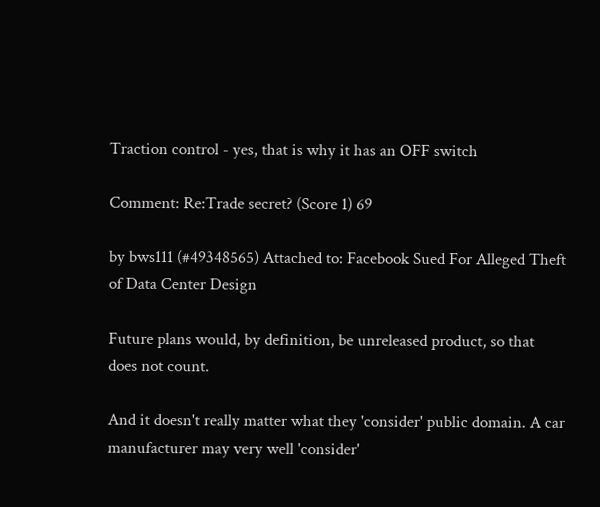Traction control - yes, that is why it has an OFF switch

Comment: Re:Trade secret? (Score 1) 69

by bws111 (#49348565) Attached to: Facebook Sued For Alleged Theft of Data Center Design

Future plans would, by definition, be unreleased product, so that does not count.

And it doesn't really matter what they 'consider' public domain. A car manufacturer may very well 'consider'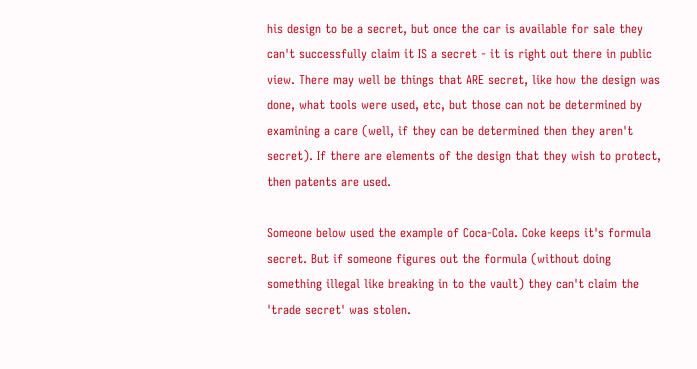his design to be a secret, but once the car is available for sale they can't successfully claim it IS a secret - it is right out there in public view. There may well be things that ARE secret, like how the design was done, what tools were used, etc, but those can not be determined by examining a care (well, if they can be determined then they aren't secret). If there are elements of the design that they wish to protect, then patents are used.

Someone below used the example of Coca-Cola. Coke keeps it's formula secret. But if someone figures out the formula (without doing something illegal like breaking in to the vault) they can't claim the 'trade secret' was stolen.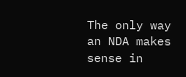The only way an NDA makes sense in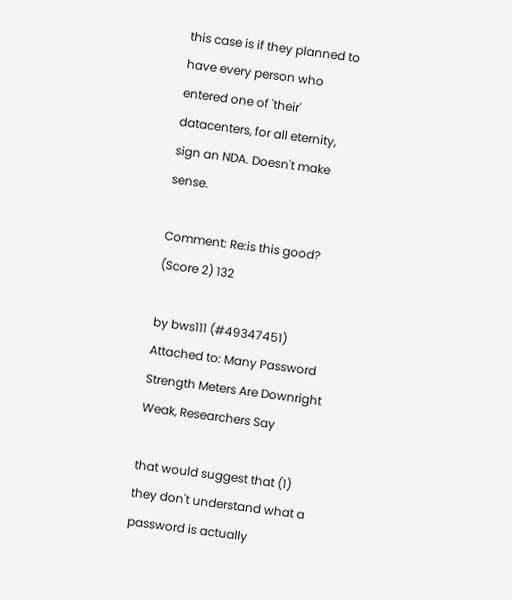this case is if they planned to have every person who entered one of 'their' datacenters, for all eternity, sign an NDA. Doesn't make sense.

Comment: Re:is this good? (Score 2) 132

by bws111 (#49347451) Attached to: Many Password Strength Meters Are Downright Weak, Researchers Say

that would suggest that (1) they don't understand what a password is actually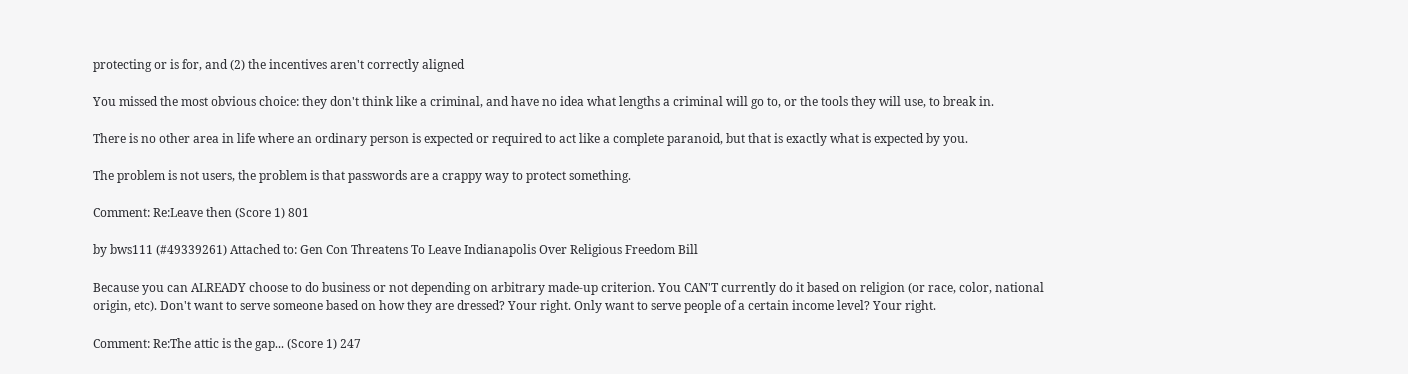protecting or is for, and (2) the incentives aren't correctly aligned

You missed the most obvious choice: they don't think like a criminal, and have no idea what lengths a criminal will go to, or the tools they will use, to break in.

There is no other area in life where an ordinary person is expected or required to act like a complete paranoid, but that is exactly what is expected by you.

The problem is not users, the problem is that passwords are a crappy way to protect something.

Comment: Re:Leave then (Score 1) 801

by bws111 (#49339261) Attached to: Gen Con Threatens To Leave Indianapolis Over Religious Freedom Bill

Because you can ALREADY choose to do business or not depending on arbitrary made-up criterion. You CAN'T currently do it based on religion (or race, color, national origin, etc). Don't want to serve someone based on how they are dressed? Your right. Only want to serve people of a certain income level? Your right.

Comment: Re:The attic is the gap... (Score 1) 247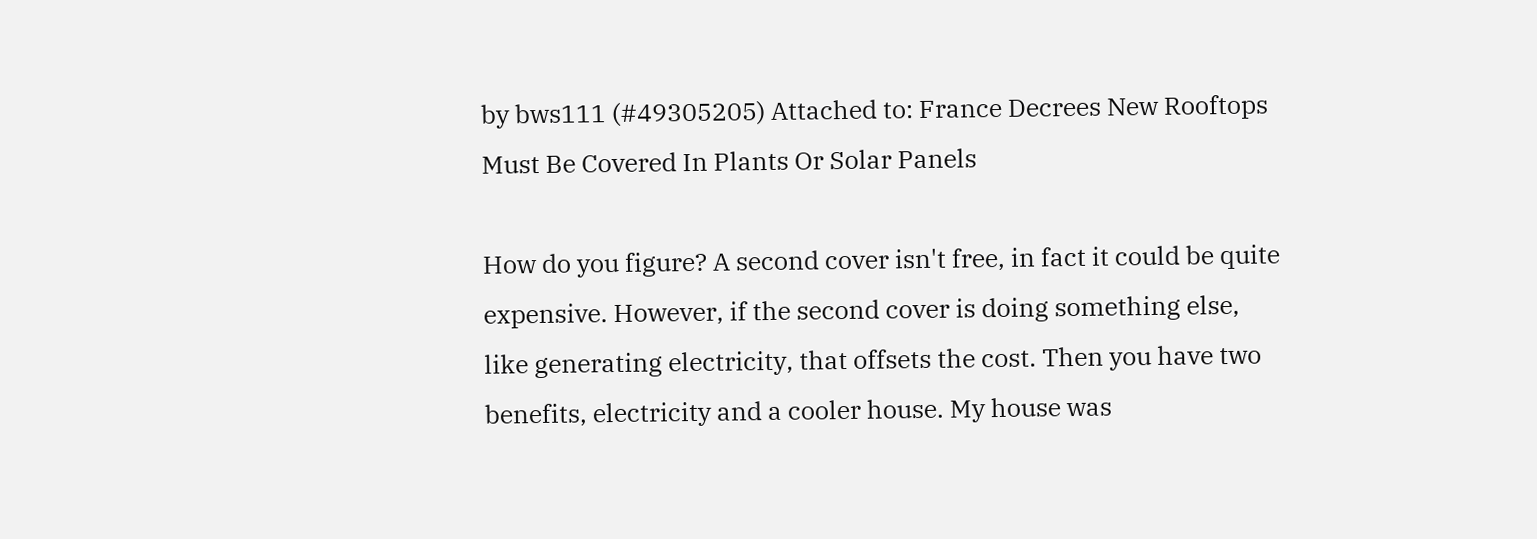by bws111 (#49305205) Attached to: France Decrees New Rooftops Must Be Covered In Plants Or Solar Panels

How do you figure? A second cover isn't free, in fact it could be quite expensive. However, if the second cover is doing something else, like generating electricity, that offsets the cost. Then you have two benefits, electricity and a cooler house. My house was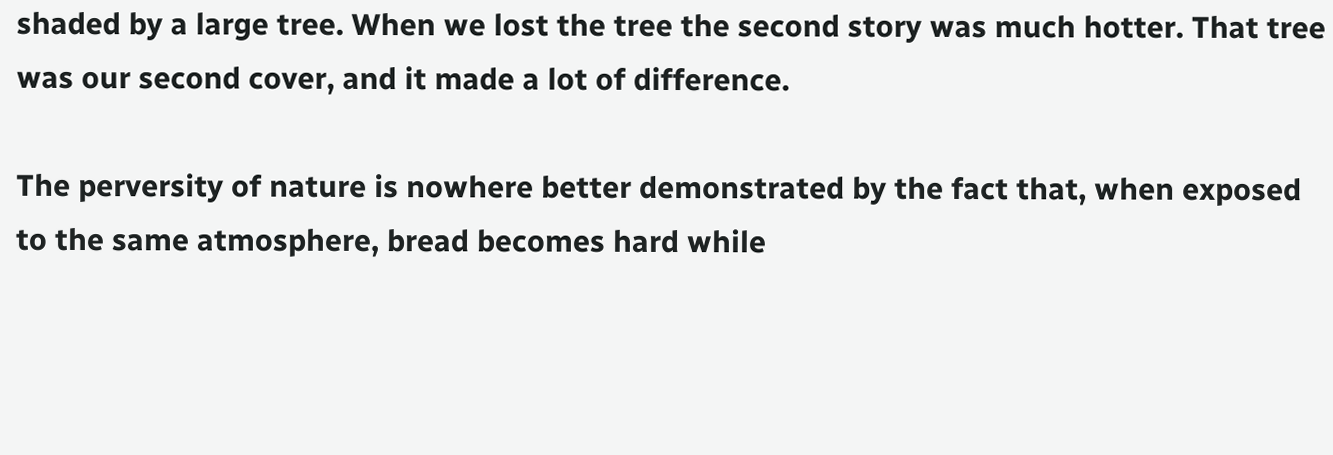shaded by a large tree. When we lost the tree the second story was much hotter. That tree was our second cover, and it made a lot of difference.

The perversity of nature is nowhere better demonstrated by the fact that, when exposed to the same atmosphere, bread becomes hard while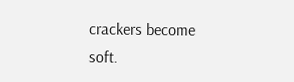crackers become soft.